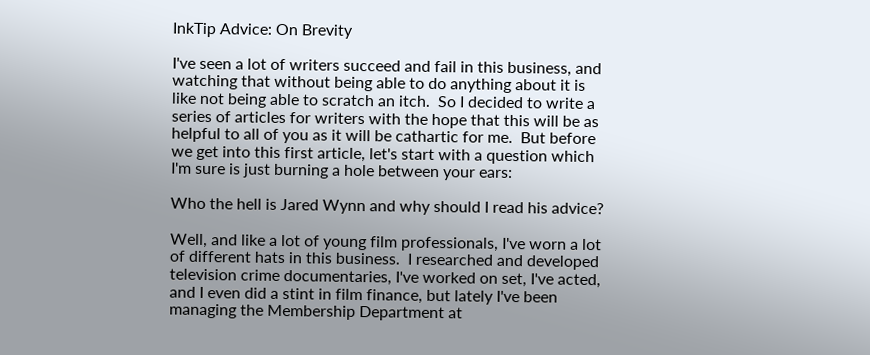InkTip Advice: On Brevity

I've seen a lot of writers succeed and fail in this business, and watching that without being able to do anything about it is like not being able to scratch an itch.  So I decided to write a series of articles for writers with the hope that this will be as helpful to all of you as it will be cathartic for me.  But before we get into this first article, let's start with a question which I'm sure is just burning a hole between your ears:

Who the hell is Jared Wynn and why should I read his advice?

Well, and like a lot of young film professionals, I've worn a lot of different hats in this business.  I researched and developed television crime documentaries, I've worked on set, I've acted, and I even did a stint in film finance, but lately I've been managing the Membership Department at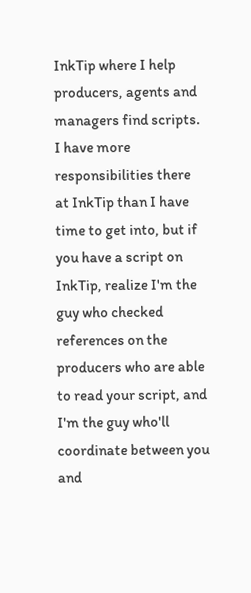InkTip where I help producers, agents and managers find scripts.  I have more responsibilities there at InkTip than I have time to get into, but if you have a script on InkTip, realize I'm the guy who checked references on the producers who are able to read your script, and I'm the guy who'll coordinate between you and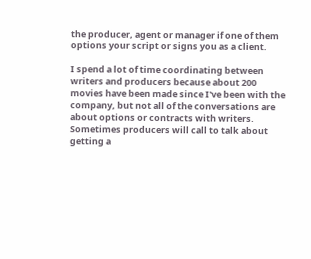the producer, agent or manager if one of them options your script or signs you as a client.

I spend a lot of time coordinating between writers and producers because about 200 movies have been made since I've been with the company, but not all of the conversations are about options or contracts with writers.  Sometimes producers will call to talk about getting a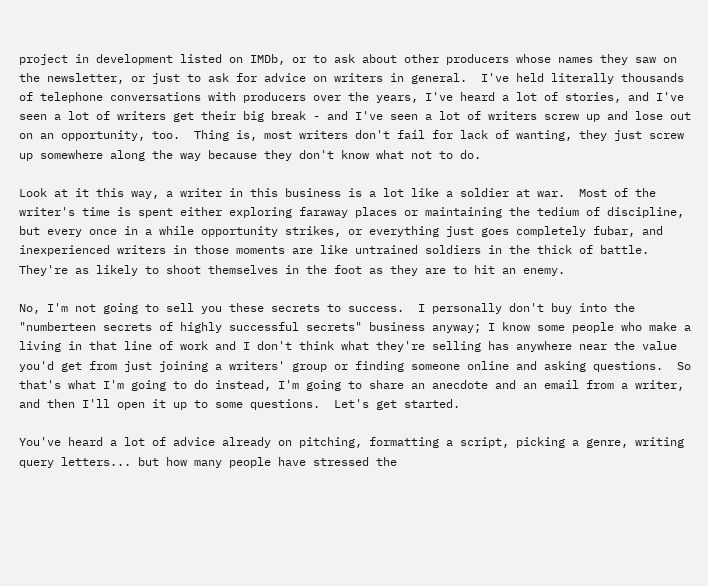project in development listed on IMDb, or to ask about other producers whose names they saw on the newsletter, or just to ask for advice on writers in general.  I've held literally thousands of telephone conversations with producers over the years, I've heard a lot of stories, and I've seen a lot of writers get their big break - and I've seen a lot of writers screw up and lose out on an opportunity, too.  Thing is, most writers don't fail for lack of wanting, they just screw up somewhere along the way because they don't know what not to do.

Look at it this way, a writer in this business is a lot like a soldier at war.  Most of the writer's time is spent either exploring faraway places or maintaining the tedium of discipline, but every once in a while opportunity strikes, or everything just goes completely fubar, and inexperienced writers in those moments are like untrained soldiers in the thick of battle.  They're as likely to shoot themselves in the foot as they are to hit an enemy.

No, I'm not going to sell you these secrets to success.  I personally don't buy into the "numberteen secrets of highly successful secrets" business anyway; I know some people who make a living in that line of work and I don't think what they're selling has anywhere near the value you'd get from just joining a writers' group or finding someone online and asking questions.  So that's what I'm going to do instead, I'm going to share an anecdote and an email from a writer, and then I'll open it up to some questions.  Let's get started.

You've heard a lot of advice already on pitching, formatting a script, picking a genre, writing query letters... but how many people have stressed the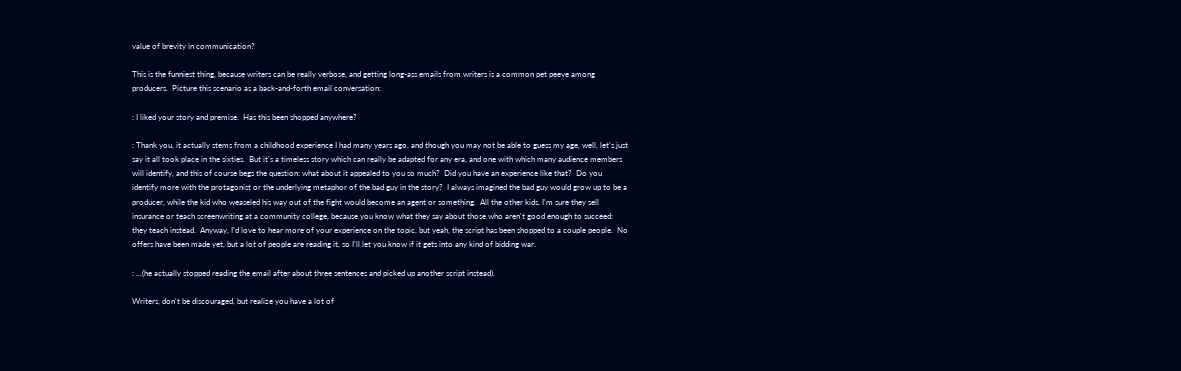value of brevity in communication?

This is the funniest thing, because writers can be really verbose, and getting long-ass emails from writers is a common pet peeve among producers.  Picture this scenario as a back-and-forth email conversation:

: I liked your story and premise.  Has this been shopped anywhere?

: Thank you, it actually stems from a childhood experience I had many years ago, and though you may not be able to guess my age, well, let's just say it all took place in the sixties.  But it's a timeless story which can really be adapted for any era, and one with which many audience members will identify, and this of course begs the question: what about it appealed to you so much?  Did you have an experience like that?  Do you identify more with the protagonist or the underlying metaphor of the bad guy in the story?  I always imagined the bad guy would grow up to be a producer, while the kid who weaseled his way out of the fight would become an agent or something.  All the other kids, I'm sure they sell insurance or teach screenwriting at a community college, because you know what they say about those who aren't good enough to succeed: they teach instead.  Anyway, I'd love to hear more of your experience on the topic, but yeah, the script has been shopped to a couple people.  No offers have been made yet, but a lot of people are reading it, so I'll let you know if it gets into any kind of bidding war.

: ...(he actually stopped reading the email after about three sentences and picked up another script instead).

Writers, don't be discouraged, but realize you have a lot of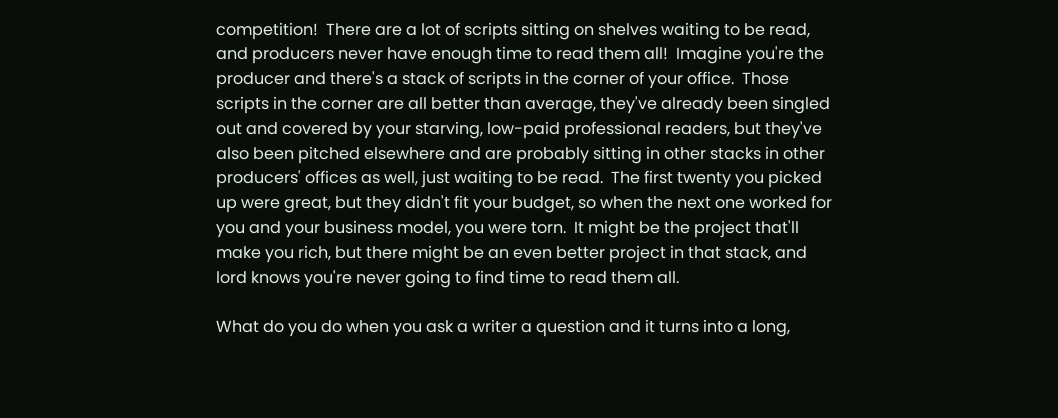competition!  There are a lot of scripts sitting on shelves waiting to be read, and producers never have enough time to read them all!  Imagine you're the producer and there's a stack of scripts in the corner of your office.  Those scripts in the corner are all better than average, they've already been singled out and covered by your starving, low-paid professional readers, but they've also been pitched elsewhere and are probably sitting in other stacks in other producers' offices as well, just waiting to be read.  The first twenty you picked up were great, but they didn't fit your budget, so when the next one worked for you and your business model, you were torn.  It might be the project that'll make you rich, but there might be an even better project in that stack, and lord knows you're never going to find time to read them all.

What do you do when you ask a writer a question and it turns into a long,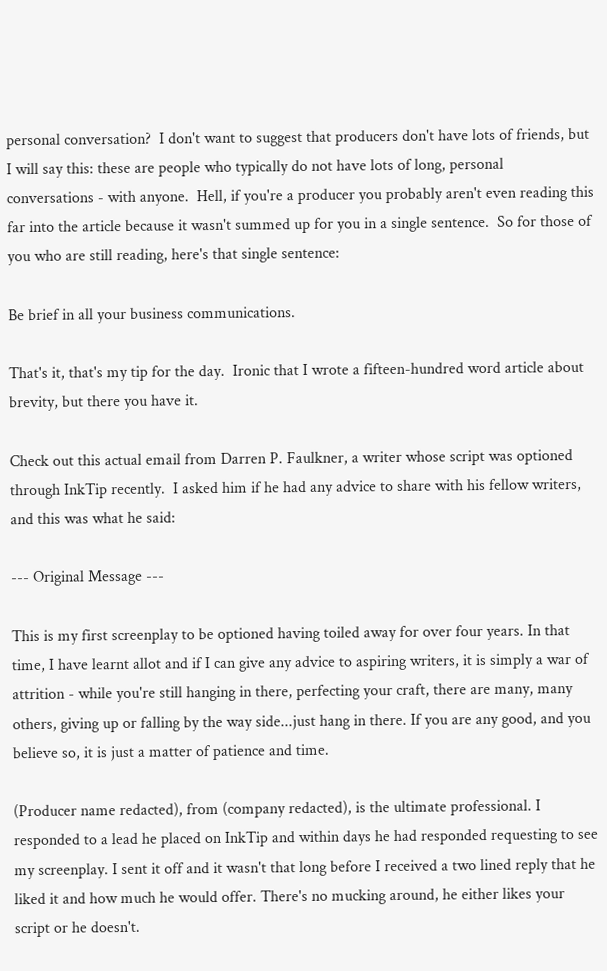personal conversation?  I don't want to suggest that producers don't have lots of friends, but I will say this: these are people who typically do not have lots of long, personal conversations - with anyone.  Hell, if you're a producer you probably aren't even reading this far into the article because it wasn't summed up for you in a single sentence.  So for those of you who are still reading, here's that single sentence:

Be brief in all your business communications.

That's it, that's my tip for the day.  Ironic that I wrote a fifteen-hundred word article about brevity, but there you have it.

Check out this actual email from Darren P. Faulkner, a writer whose script was optioned through InkTip recently.  I asked him if he had any advice to share with his fellow writers, and this was what he said:

--- Original Message ---

This is my first screenplay to be optioned having toiled away for over four years. In that time, I have learnt allot and if I can give any advice to aspiring writers, it is simply a war of attrition - while you're still hanging in there, perfecting your craft, there are many, many others, giving up or falling by the way side...just hang in there. If you are any good, and you believe so, it is just a matter of patience and time.

(Producer name redacted), from (company redacted), is the ultimate professional. I responded to a lead he placed on InkTip and within days he had responded requesting to see my screenplay. I sent it off and it wasn't that long before I received a two lined reply that he liked it and how much he would offer. There's no mucking around, he either likes your script or he doesn't.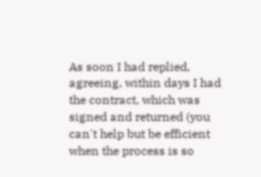As soon I had replied, agreeing, within days I had the contract, which was signed and returned (you can't help but be efficient when the process is so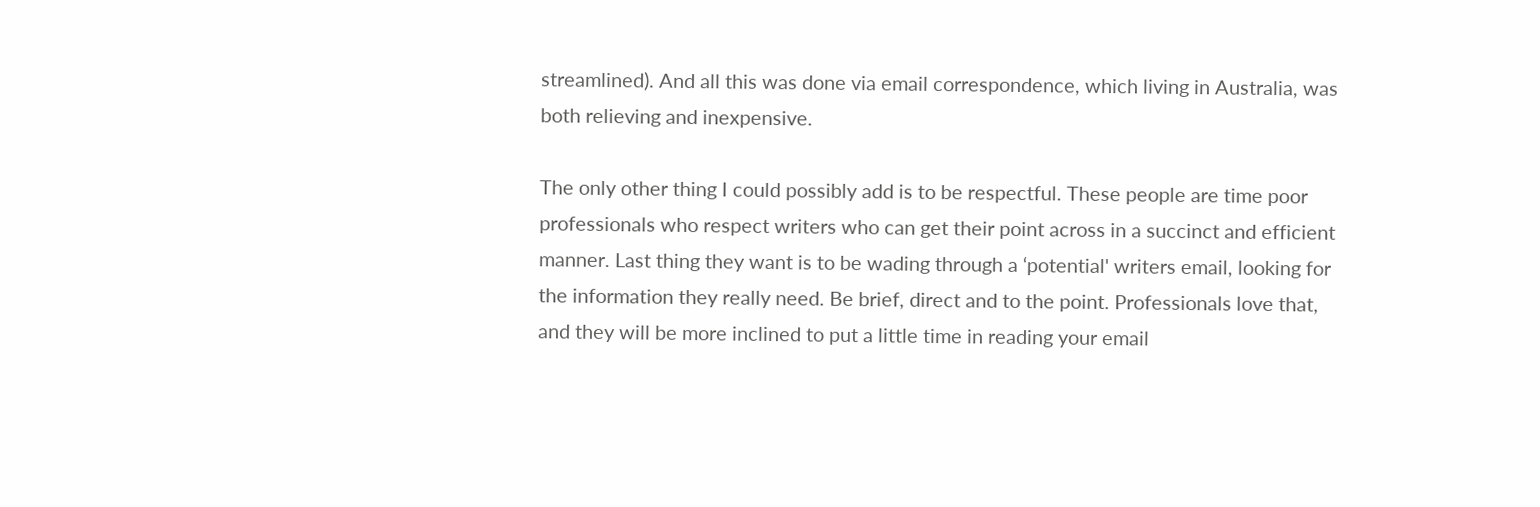streamlined). And all this was done via email correspondence, which living in Australia, was both relieving and inexpensive.

The only other thing I could possibly add is to be respectful. These people are time poor professionals who respect writers who can get their point across in a succinct and efficient manner. Last thing they want is to be wading through a ‘potential' writers email, looking for the information they really need. Be brief, direct and to the point. Professionals love that, and they will be more inclined to put a little time in reading your email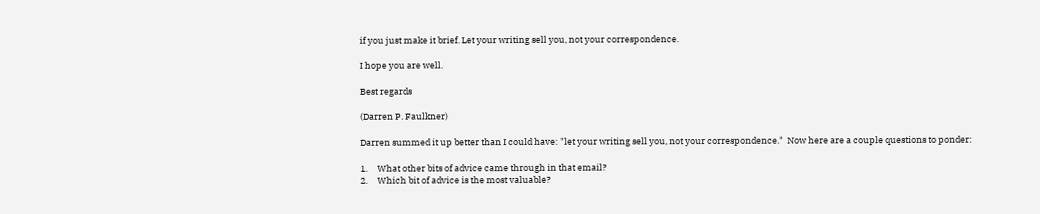if you just make it brief. Let your writing sell you, not your correspondence.

I hope you are well.

Best regards

(Darren P. Faulkner)

Darren summed it up better than I could have: "let your writing sell you, not your correspondence."  Now here are a couple questions to ponder:

1.     What other bits of advice came through in that email?
2.     Which bit of advice is the most valuable?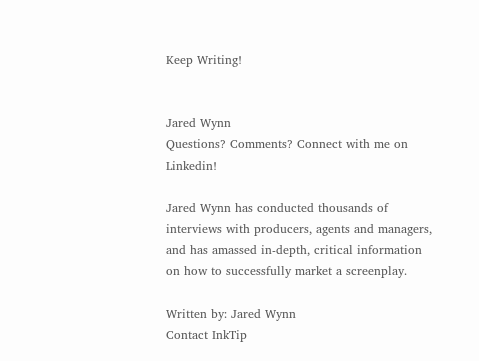Keep Writing!


Jared Wynn
Questions? Comments? Connect with me on Linkedin!

Jared Wynn has conducted thousands of interviews with producers, agents and managers, and has amassed in-depth, critical information on how to successfully market a screenplay.

Written by: Jared Wynn
Contact InkTip